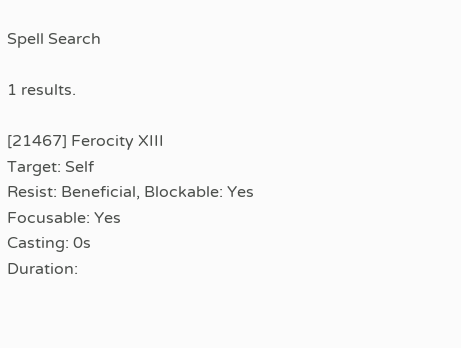Spell Search

1 results.

[21467] Ferocity XIII
Target: Self
Resist: Beneficial, Blockable: Yes
Focusable: Yes
Casting: 0s
Duration: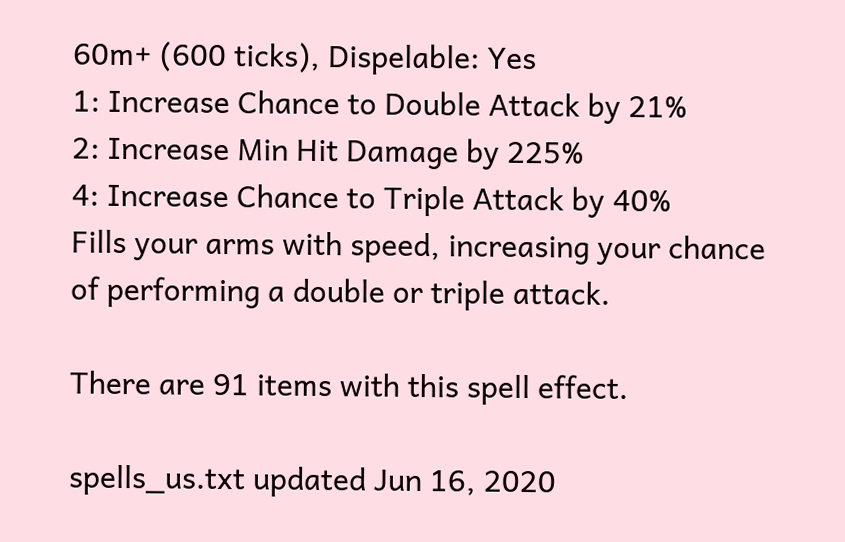60m+ (600 ticks), Dispelable: Yes
1: Increase Chance to Double Attack by 21%
2: Increase Min Hit Damage by 225%
4: Increase Chance to Triple Attack by 40%
Fills your arms with speed, increasing your chance of performing a double or triple attack.

There are 91 items with this spell effect.

spells_us.txt updated Jun 16, 2020